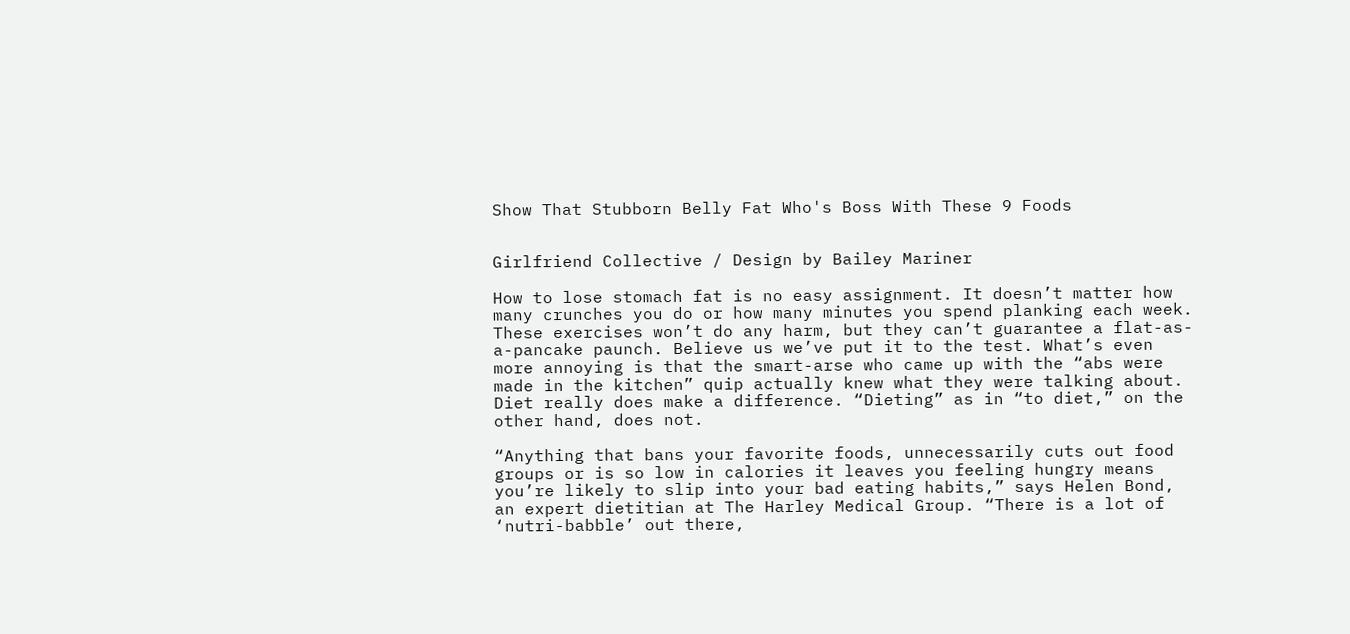Show That Stubborn Belly Fat Who's Boss With These 9 Foods


Girlfriend Collective / Design by Bailey Mariner

How to lose stomach fat is no easy assignment. It doesn’t matter how many crunches you do or how many minutes you spend planking each week. These exercises won’t do any harm, but they can’t guarantee a flat-as-a-pancake paunch. Believe us we’ve put it to the test. What’s even more annoying is that the smart-arse who came up with the “abs were made in the kitchen” quip actually knew what they were talking about. Diet really does make a difference. “Dieting” as in “to diet,” on the other hand, does not.

“Anything that bans your favorite foods, unnecessarily cuts out food groups or is so low in calories it leaves you feeling hungry means you’re likely to slip into your bad eating habits,” says Helen Bond, an expert dietitian at The Harley Medical Group. “There is a lot of ‘nutri-babble’ out there,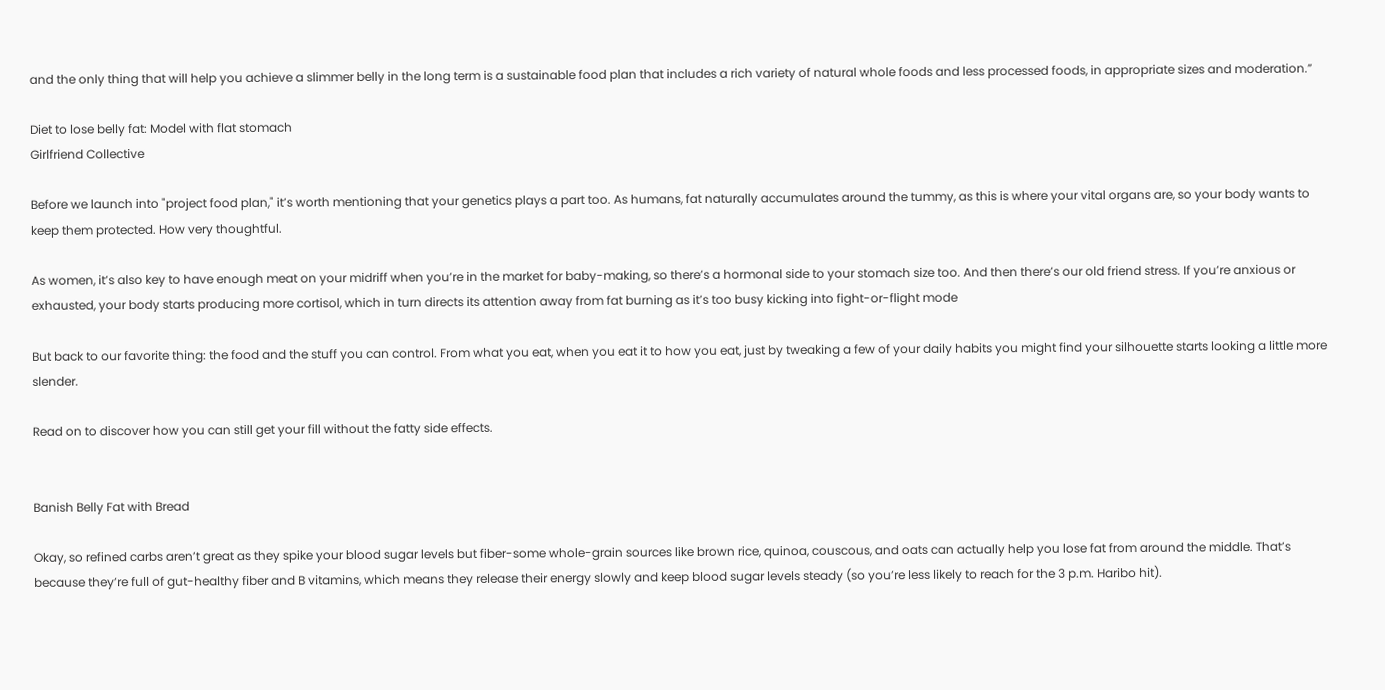and the only thing that will help you achieve a slimmer belly in the long term is a sustainable food plan that includes a rich variety of natural whole foods and less processed foods, in appropriate sizes and moderation.”

Diet to lose belly fat: Model with flat stomach
Girlfriend Collective

Before we launch into "project food plan," it’s worth mentioning that your genetics plays a part too. As humans, fat naturally accumulates around the tummy, as this is where your vital organs are, so your body wants to keep them protected. How very thoughtful.

As women, it’s also key to have enough meat on your midriff when you’re in the market for baby-making, so there’s a hormonal side to your stomach size too. And then there’s our old friend stress. If you’re anxious or exhausted, your body starts producing more cortisol, which in turn directs its attention away from fat burning as it’s too busy kicking into fight-or-flight mode

But back to our favorite thing: the food and the stuff you can control. From what you eat, when you eat it to how you eat, just by tweaking a few of your daily habits you might find your silhouette starts looking a little more slender.

Read on to discover how you can still get your fill without the fatty side effects.


Banish Belly Fat with Bread

Okay, so refined carbs aren’t great as they spike your blood sugar levels but fiber-some whole-grain sources like brown rice, quinoa, couscous, and oats can actually help you lose fat from around the middle. That’s because they’re full of gut-healthy fiber and B vitamins, which means they release their energy slowly and keep blood sugar levels steady (so you’re less likely to reach for the 3 p.m. Haribo hit).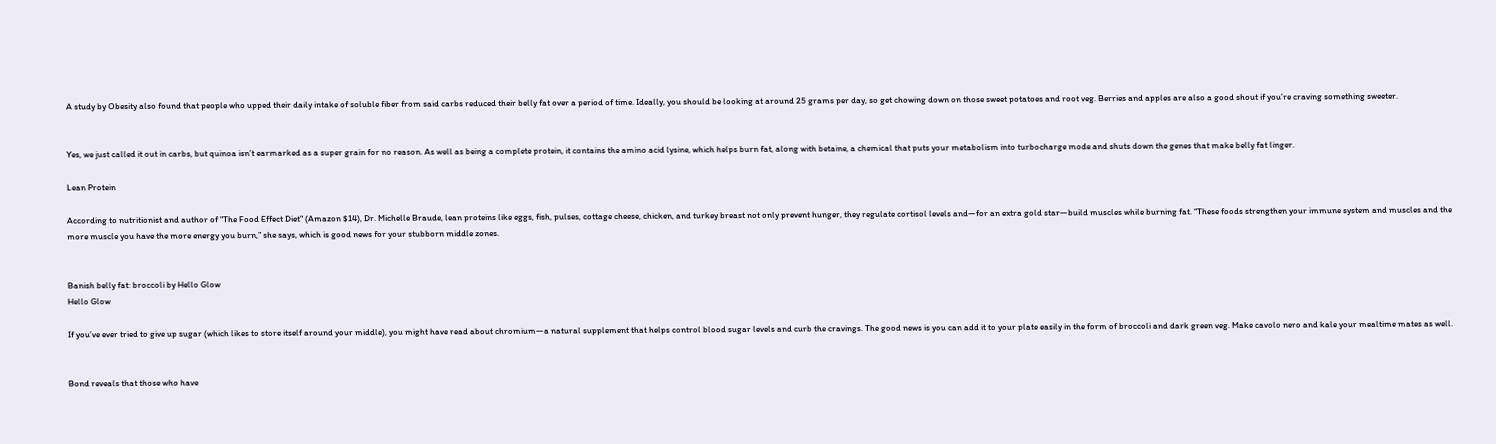A study by Obesity also found that people who upped their daily intake of soluble fiber from said carbs reduced their belly fat over a period of time. Ideally, you should be looking at around 25 grams per day, so get chowing down on those sweet potatoes and root veg. Berries and apples are also a good shout if you’re craving something sweeter.


Yes, we just called it out in carbs, but quinoa isn’t earmarked as a super grain for no reason. As well as being a complete protein, it contains the amino acid lysine, which helps burn fat, along with betaine, a chemical that puts your metabolism into turbocharge mode and shuts down the genes that make belly fat linger.

Lean Protein

According to nutritionist and author of "The Food Effect Diet" (Amazon $14), Dr. Michelle Braude, lean proteins like eggs, fish, pulses, cottage cheese, chicken, and turkey breast not only prevent hunger, they regulate cortisol levels and—for an extra gold star—build muscles while burning fat. “These foods strengthen your immune system and muscles and the more muscle you have the more energy you burn,” she says, which is good news for your stubborn middle zones.


Banish belly fat: broccoli by Hello Glow
Hello Glow

If you’ve ever tried to give up sugar (which likes to store itself around your middle), you might have read about chromium—a natural supplement that helps control blood sugar levels and curb the cravings. The good news is you can add it to your plate easily in the form of broccoli and dark green veg. Make cavolo nero and kale your mealtime mates as well.


Bond reveals that those who have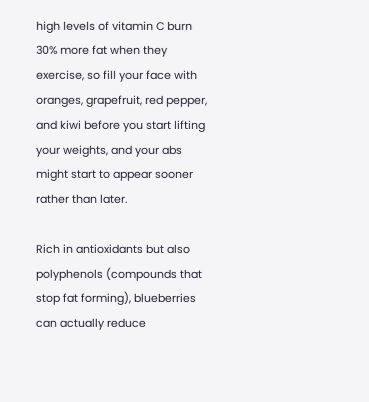high levels of vitamin C burn 30% more fat when they exercise, so fill your face with oranges, grapefruit, red pepper, and kiwi before you start lifting your weights, and your abs might start to appear sooner rather than later.

Rich in antioxidants but also polyphenols (compounds that stop fat forming), blueberries can actually reduce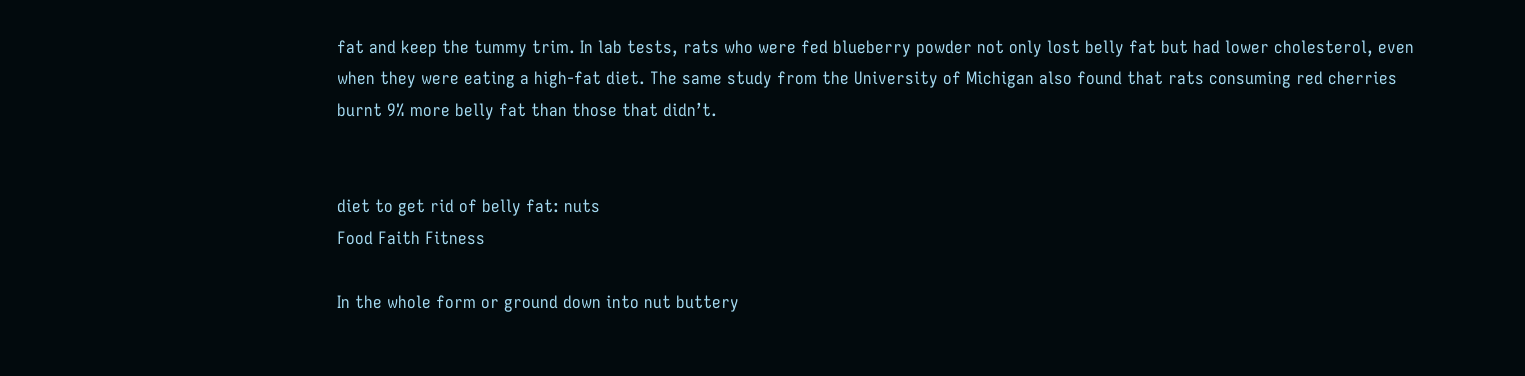fat and keep the tummy trim. In lab tests, rats who were fed blueberry powder not only lost belly fat but had lower cholesterol, even when they were eating a high-fat diet. The same study from the University of Michigan also found that rats consuming red cherries burnt 9% more belly fat than those that didn’t.


diet to get rid of belly fat: nuts
Food Faith Fitness

In the whole form or ground down into nut buttery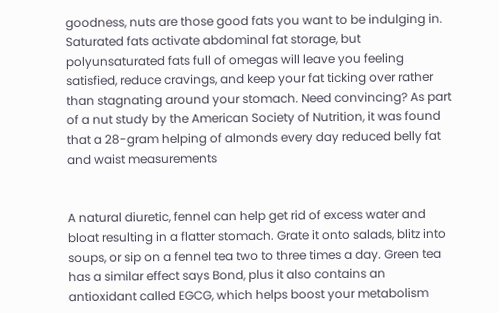goodness, nuts are those good fats you want to be indulging in. Saturated fats activate abdominal fat storage, but polyunsaturated fats full of omegas will leave you feeling satisfied, reduce cravings, and keep your fat ticking over rather than stagnating around your stomach. Need convincing? As part of a nut study by the American Society of Nutrition, it was found that a 28-gram helping of almonds every day reduced belly fat and waist measurements


A natural diuretic, fennel can help get rid of excess water and bloat resulting in a flatter stomach. Grate it onto salads, blitz into soups, or sip on a fennel tea two to three times a day. Green tea has a similar effect says Bond, plus it also contains an antioxidant called EGCG, which helps boost your metabolism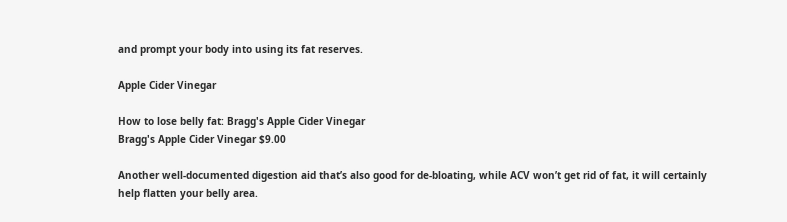and prompt your body into using its fat reserves.

Apple Cider Vinegar

How to lose belly fat: Bragg's Apple Cider Vinegar
Bragg's Apple Cider Vinegar $9.00

Another well-documented digestion aid that’s also good for de-bloating, while ACV won’t get rid of fat, it will certainly help flatten your belly area.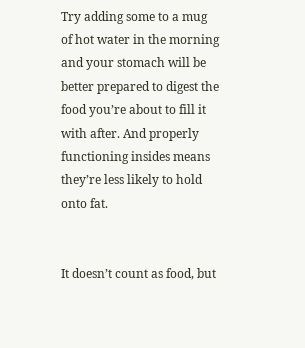Try adding some to a mug of hot water in the morning and your stomach will be better prepared to digest the food you’re about to fill it with after. And properly functioning insides means they’re less likely to hold onto fat.


It doesn’t count as food, but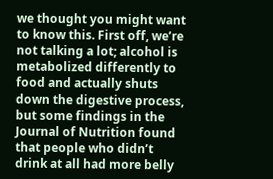we thought you might want to know this. First off, we’re not talking a lot; alcohol is metabolized differently to food and actually shuts down the digestive process, but some findings in the Journal of Nutrition found that people who didn’t drink at all had more belly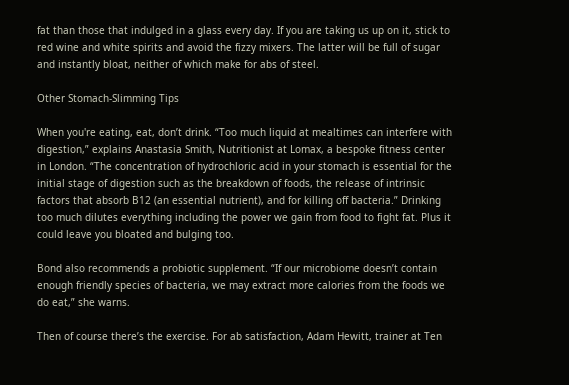fat than those that indulged in a glass every day. If you are taking us up on it, stick to red wine and white spirits and avoid the fizzy mixers. The latter will be full of sugar and instantly bloat, neither of which make for abs of steel.

Other Stomach-Slimming Tips

When you're eating, eat, don’t drink. “Too much liquid at mealtimes can interfere with digestion,” explains Anastasia Smith, Nutritionist at Lomax, a bespoke fitness center in London. “The concentration of hydrochloric acid in your stomach is essential for the initial stage of digestion such as the breakdown of foods, the release of intrinsic factors that absorb B12 (an essential nutrient), and for killing off bacteria.” Drinking too much dilutes everything including the power we gain from food to fight fat. Plus it could leave you bloated and bulging too.

Bond also recommends a probiotic supplement. “If our microbiome doesn’t contain enough friendly species of bacteria, we may extract more calories from the foods we do eat,” she warns.

Then of course there’s the exercise. For ab satisfaction, Adam Hewitt, trainer at Ten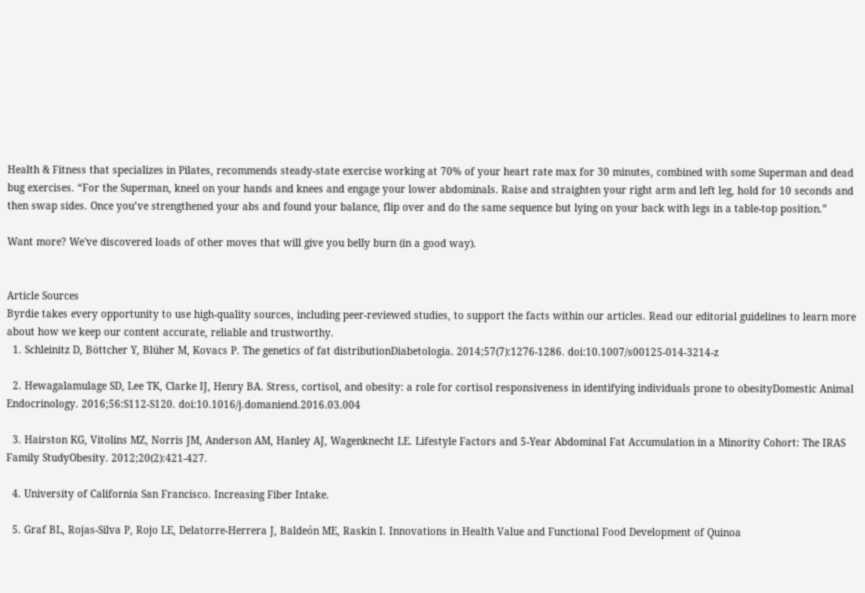Health & Fitness that specializes in Pilates, recommends steady-state exercise working at 70% of your heart rate max for 30 minutes, combined with some Superman and dead bug exercises. “For the Superman, kneel on your hands and knees and engage your lower abdominals. Raise and straighten your right arm and left leg, hold for 10 seconds and then swap sides. Once you’ve strengthened your abs and found your balance, flip over and do the same sequence but lying on your back with legs in a table-top position.”

Want more? We've discovered loads of other moves that will give you belly burn (in a good way).


Article Sources
Byrdie takes every opportunity to use high-quality sources, including peer-reviewed studies, to support the facts within our articles. Read our editorial guidelines to learn more about how we keep our content accurate, reliable and trustworthy.
  1. Schleinitz D, Böttcher Y, Blüher M, Kovacs P. The genetics of fat distributionDiabetologia. 2014;57(7):1276-1286. doi:10.1007/s00125-014-3214-z

  2. Hewagalamulage SD, Lee TK, Clarke IJ, Henry BA. Stress, cortisol, and obesity: a role for cortisol responsiveness in identifying individuals prone to obesityDomestic Animal Endocrinology. 2016;56:S112-S120. doi:10.1016/j.domaniend.2016.03.004

  3. Hairston KG, Vitolins MZ, Norris JM, Anderson AM, Hanley AJ, Wagenknecht LE. Lifestyle Factors and 5‐Year Abdominal Fat Accumulation in a Minority Cohort: The IRAS Family StudyObesity. 2012;20(2):421-427.

  4. University of California San Francisco. Increasing Fiber Intake.

  5. Graf BL, Rojas-Silva P, Rojo LE, Delatorre-Herrera J, Baldeón ME, Raskin I. Innovations in Health Value and Functional Food Development of Quinoa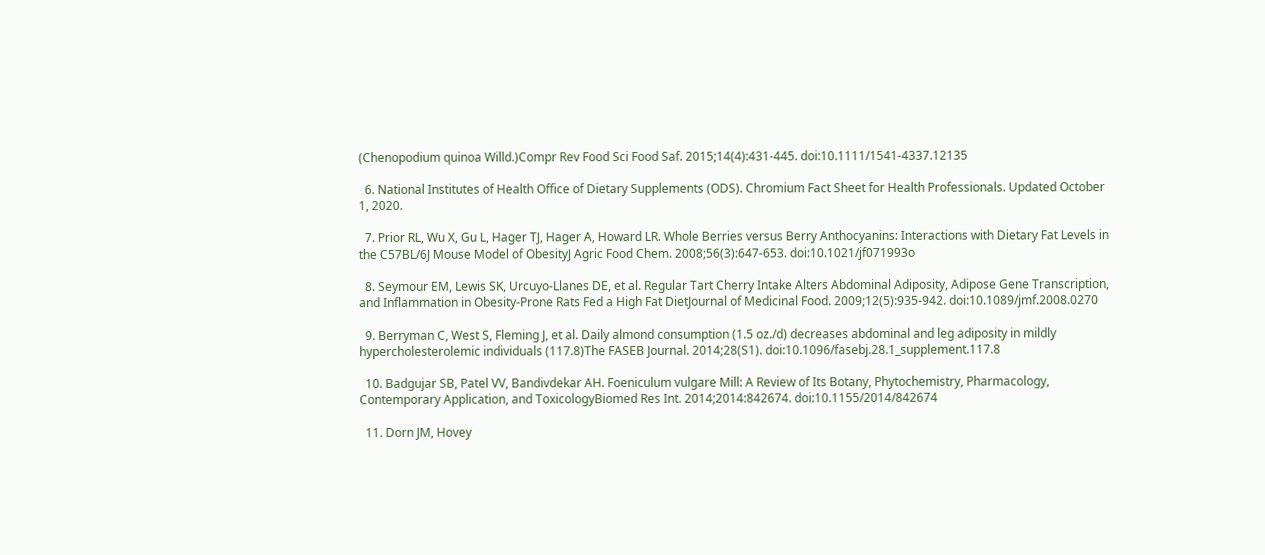(Chenopodium quinoa Willd.)Compr Rev Food Sci Food Saf. 2015;14(4):431-445. doi:10.1111/1541-4337.12135

  6. National Institutes of Health Office of Dietary Supplements (ODS). Chromium Fact Sheet for Health Professionals. Updated October 1, 2020.

  7. Prior RL, Wu X, Gu L, Hager TJ, Hager A, Howard LR. Whole Berries versus Berry Anthocyanins: Interactions with Dietary Fat Levels in the C57BL/6J Mouse Model of ObesityJ Agric Food Chem. 2008;56(3):647-653. doi:10.1021/jf071993o

  8. Seymour EM, Lewis SK, Urcuyo-Llanes DE, et al. Regular Tart Cherry Intake Alters Abdominal Adiposity, Adipose Gene Transcription, and Inflammation in Obesity-Prone Rats Fed a High Fat DietJournal of Medicinal Food. 2009;12(5):935-942. doi:10.1089/jmf.2008.0270

  9. Berryman C, West S, Fleming J, et al. Daily almond consumption (1.5 oz./d) decreases abdominal and leg adiposity in mildly hypercholesterolemic individuals (117.8)The FASEB Journal. 2014;28(S1). doi:10.1096/fasebj.28.1_supplement.117.8

  10. Badgujar SB, Patel VV, Bandivdekar AH. Foeniculum vulgare Mill: A Review of Its Botany, Phytochemistry, Pharmacology, Contemporary Application, and ToxicologyBiomed Res Int. 2014;2014:842674. doi:10.1155/2014/842674

  11. Dorn JM, Hovey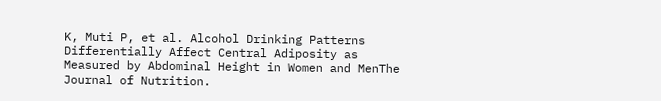K, Muti P, et al. Alcohol Drinking Patterns Differentially Affect Central Adiposity as Measured by Abdominal Height in Women and MenThe Journal of Nutrition.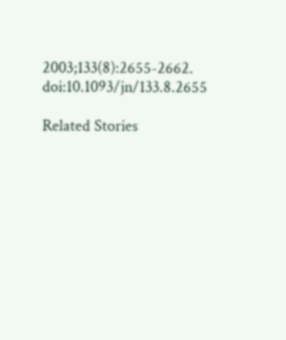2003;133(8):2655-2662. doi:10.1093/jn/133.8.2655

Related Stories